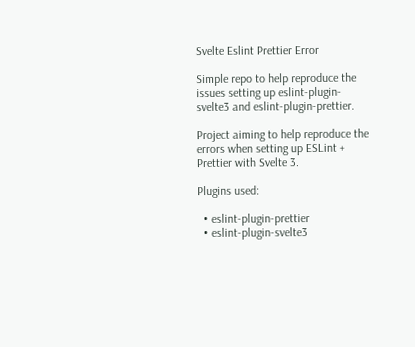Svelte Eslint Prettier Error

Simple repo to help reproduce the issues setting up eslint-plugin-svelte3 and eslint-plugin-prettier.

Project aiming to help reproduce the errors when setting up ESLint + Prettier with Svelte 3.

Plugins used:

  • eslint-plugin-prettier
  • eslint-plugin-svelte3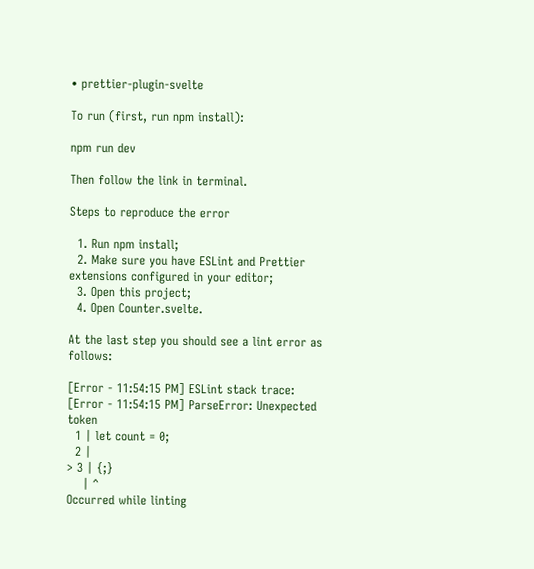• prettier-plugin-svelte

To run (first, run npm install):

npm run dev

Then follow the link in terminal.

Steps to reproduce the error

  1. Run npm install;
  2. Make sure you have ESLint and Prettier extensions configured in your editor;
  3. Open this project;
  4. Open Counter.svelte.

At the last step you should see a lint error as follows:

[Error - 11:54:15 PM] ESLint stack trace:
[Error - 11:54:15 PM] ParseError: Unexpected token
  1 | let count = 0;
  2 |
> 3 | {;}
    | ^
Occurred while linting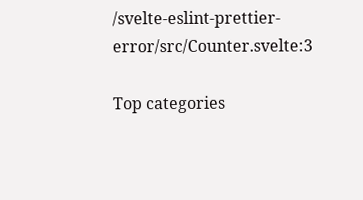/svelte-eslint-prettier-error/src/Counter.svelte:3

Top categories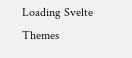Loading Svelte Themes